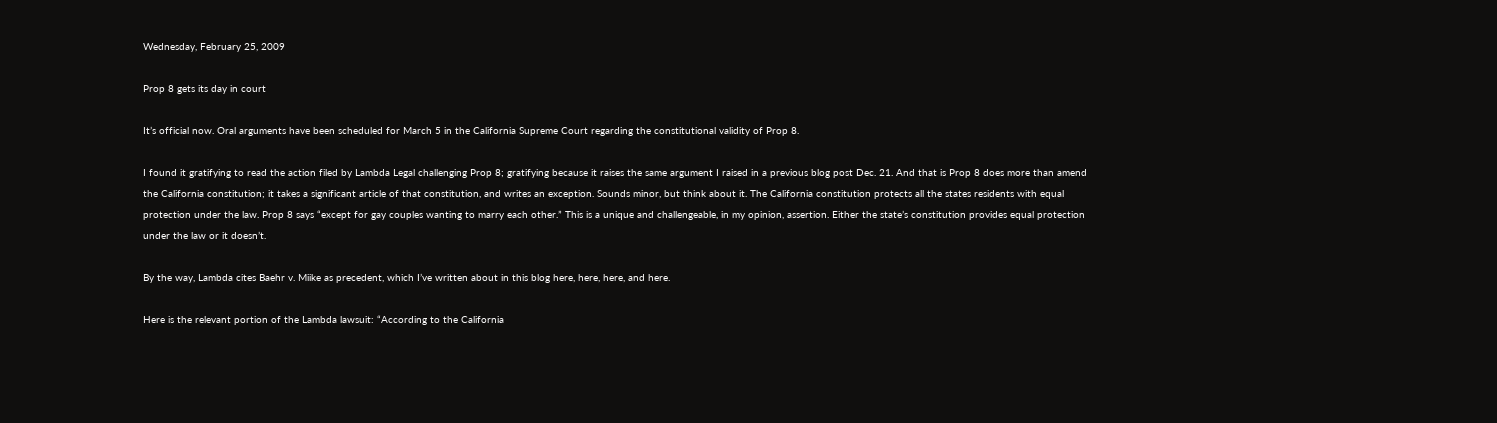Wednesday, February 25, 2009

Prop 8 gets its day in court

It’s official now. Oral arguments have been scheduled for March 5 in the California Supreme Court regarding the constitutional validity of Prop 8.

I found it gratifying to read the action filed by Lambda Legal challenging Prop 8; gratifying because it raises the same argument I raised in a previous blog post Dec. 21. And that is Prop 8 does more than amend the California constitution; it takes a significant article of that constitution, and writes an exception. Sounds minor, but think about it. The California constitution protects all the states residents with equal protection under the law. Prop 8 says “except for gay couples wanting to marry each other.” This is a unique and challengeable, in my opinion, assertion. Either the state’s constitution provides equal protection under the law or it doesn’t.

By the way, Lambda cites Baehr v. Miike as precedent, which I’ve written about in this blog here, here, here, and here.

Here is the relevant portion of the Lambda lawsuit: “According to the California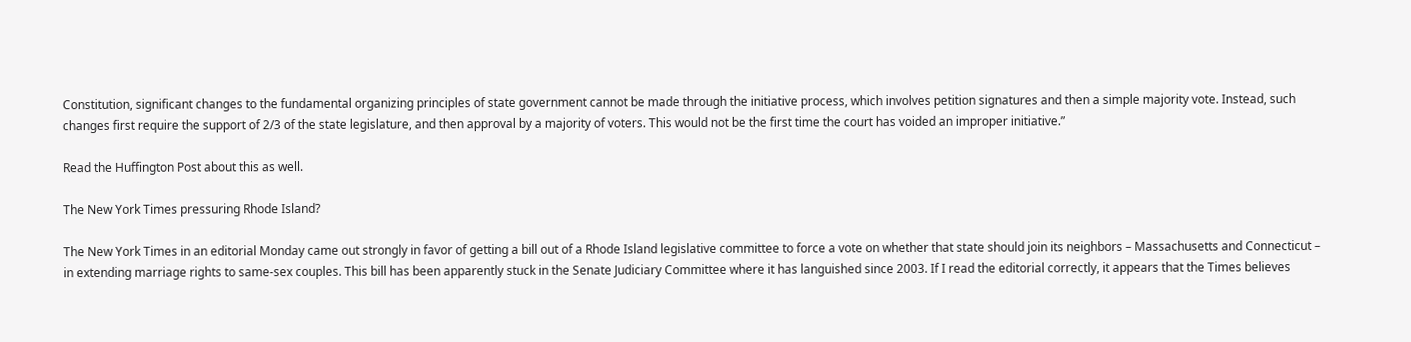Constitution, significant changes to the fundamental organizing principles of state government cannot be made through the initiative process, which involves petition signatures and then a simple majority vote. Instead, such changes first require the support of 2/3 of the state legislature, and then approval by a majority of voters. This would not be the first time the court has voided an improper initiative.”

Read the Huffington Post about this as well.

The New York Times pressuring Rhode Island?

The New York Times in an editorial Monday came out strongly in favor of getting a bill out of a Rhode Island legislative committee to force a vote on whether that state should join its neighbors – Massachusetts and Connecticut – in extending marriage rights to same-sex couples. This bill has been apparently stuck in the Senate Judiciary Committee where it has languished since 2003. If I read the editorial correctly, it appears that the Times believes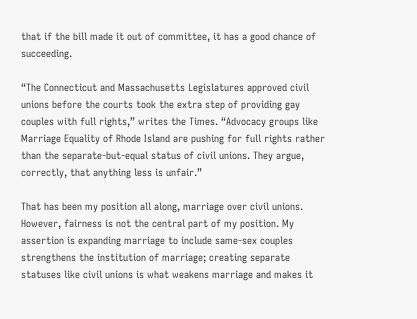that if the bill made it out of committee, it has a good chance of succeeding.

“The Connecticut and Massachusetts Legislatures approved civil unions before the courts took the extra step of providing gay couples with full rights,” writes the Times. “Advocacy groups like Marriage Equality of Rhode Island are pushing for full rights rather than the separate-but-equal status of civil unions. They argue, correctly, that anything less is unfair.”

That has been my position all along, marriage over civil unions. However, fairness is not the central part of my position. My assertion is expanding marriage to include same-sex couples strengthens the institution of marriage; creating separate statuses like civil unions is what weakens marriage and makes it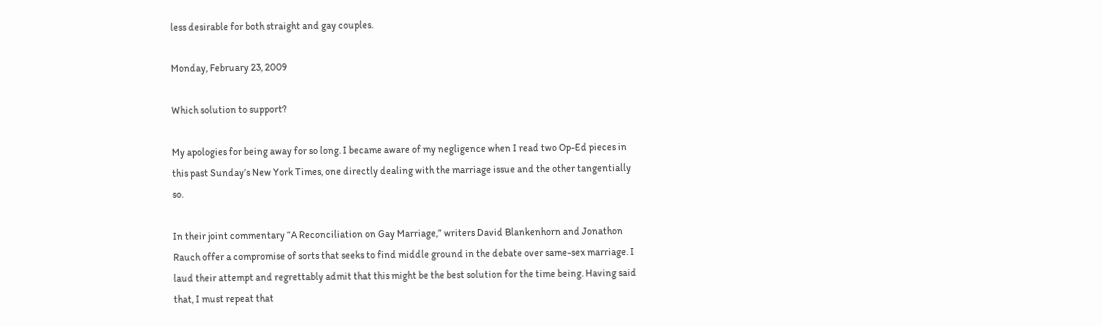less desirable for both straight and gay couples.

Monday, February 23, 2009

Which solution to support?

My apologies for being away for so long. I became aware of my negligence when I read two Op-Ed pieces in this past Sunday’s New York Times, one directly dealing with the marriage issue and the other tangentially so.

In their joint commentary “A Reconciliation on Gay Marriage,” writers David Blankenhorn and Jonathon Rauch offer a compromise of sorts that seeks to find middle ground in the debate over same-sex marriage. I laud their attempt and regrettably admit that this might be the best solution for the time being. Having said that, I must repeat that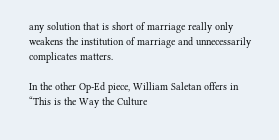any solution that is short of marriage really only weakens the institution of marriage and unnecessarily complicates matters.

In the other Op-Ed piece, William Saletan offers in “This is the Way the Culture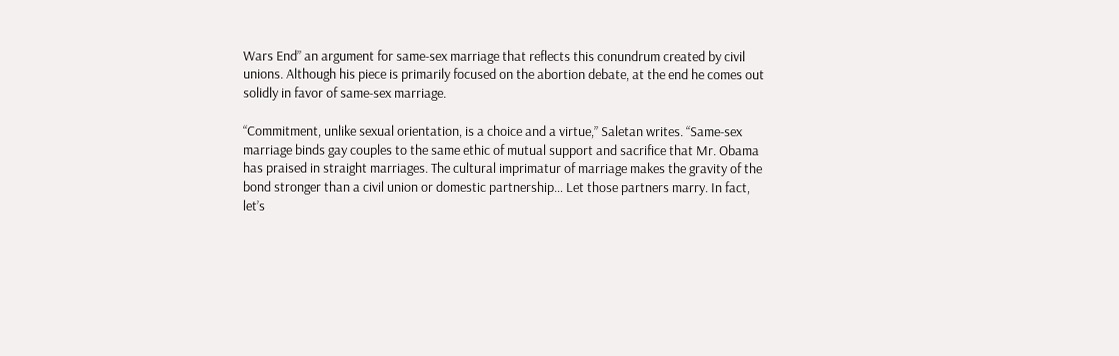Wars End” an argument for same-sex marriage that reflects this conundrum created by civil unions. Although his piece is primarily focused on the abortion debate, at the end he comes out solidly in favor of same-sex marriage.

“Commitment, unlike sexual orientation, is a choice and a virtue,” Saletan writes. “Same-sex marriage binds gay couples to the same ethic of mutual support and sacrifice that Mr. Obama has praised in straight marriages. The cultural imprimatur of marriage makes the gravity of the bond stronger than a civil union or domestic partnership… Let those partners marry. In fact, let’s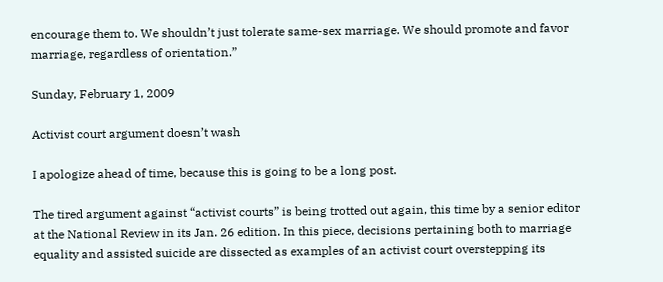encourage them to. We shouldn’t just tolerate same-sex marriage. We should promote and favor marriage, regardless of orientation.”

Sunday, February 1, 2009

Activist court argument doesn’t wash

I apologize ahead of time, because this is going to be a long post.

The tired argument against “activist courts” is being trotted out again, this time by a senior editor at the National Review in its Jan. 26 edition. In this piece, decisions pertaining both to marriage equality and assisted suicide are dissected as examples of an activist court overstepping its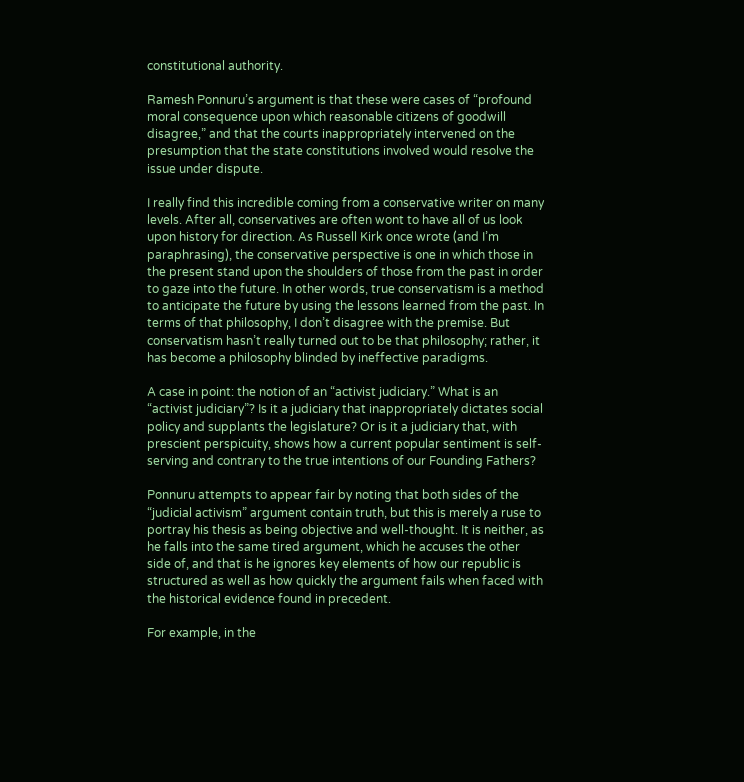constitutional authority.

Ramesh Ponnuru’s argument is that these were cases of “profound moral consequence upon which reasonable citizens of goodwill disagree,” and that the courts inappropriately intervened on the presumption that the state constitutions involved would resolve the issue under dispute.

I really find this incredible coming from a conservative writer on many levels. After all, conservatives are often wont to have all of us look upon history for direction. As Russell Kirk once wrote (and I’m paraphrasing), the conservative perspective is one in which those in the present stand upon the shoulders of those from the past in order to gaze into the future. In other words, true conservatism is a method to anticipate the future by using the lessons learned from the past. In terms of that philosophy, I don’t disagree with the premise. But conservatism hasn’t really turned out to be that philosophy; rather, it has become a philosophy blinded by ineffective paradigms.

A case in point: the notion of an “activist judiciary.” What is an “activist judiciary”? Is it a judiciary that inappropriately dictates social policy and supplants the legislature? Or is it a judiciary that, with prescient perspicuity, shows how a current popular sentiment is self-serving and contrary to the true intentions of our Founding Fathers?

Ponnuru attempts to appear fair by noting that both sides of the “judicial activism” argument contain truth, but this is merely a ruse to portray his thesis as being objective and well-thought. It is neither, as he falls into the same tired argument, which he accuses the other side of, and that is he ignores key elements of how our republic is structured as well as how quickly the argument fails when faced with the historical evidence found in precedent.

For example, in the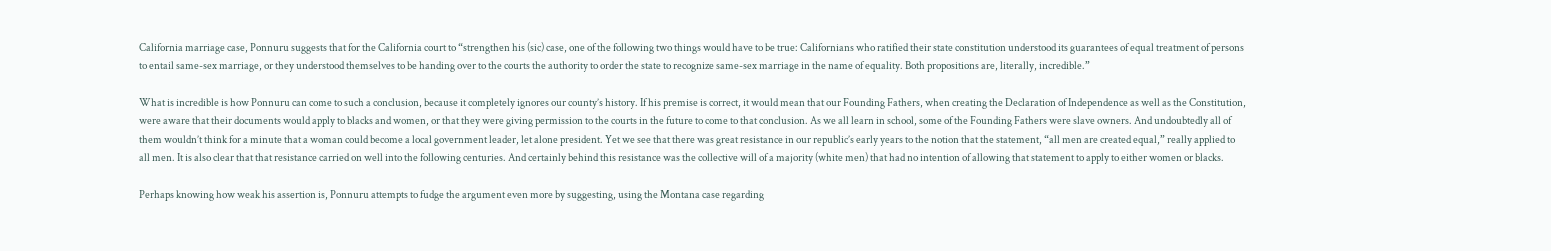California marriage case, Ponnuru suggests that for the California court to “strengthen his (sic) case, one of the following two things would have to be true: Californians who ratified their state constitution understood its guarantees of equal treatment of persons to entail same-sex marriage, or they understood themselves to be handing over to the courts the authority to order the state to recognize same-sex marriage in the name of equality. Both propositions are, literally, incredible.”

What is incredible is how Ponnuru can come to such a conclusion, because it completely ignores our county’s history. If his premise is correct, it would mean that our Founding Fathers, when creating the Declaration of Independence as well as the Constitution, were aware that their documents would apply to blacks and women, or that they were giving permission to the courts in the future to come to that conclusion. As we all learn in school, some of the Founding Fathers were slave owners. And undoubtedly all of them wouldn’t think for a minute that a woman could become a local government leader, let alone president. Yet we see that there was great resistance in our republic’s early years to the notion that the statement, “all men are created equal,” really applied to all men. It is also clear that that resistance carried on well into the following centuries. And certainly behind this resistance was the collective will of a majority (white men) that had no intention of allowing that statement to apply to either women or blacks.

Perhaps knowing how weak his assertion is, Ponnuru attempts to fudge the argument even more by suggesting, using the Montana case regarding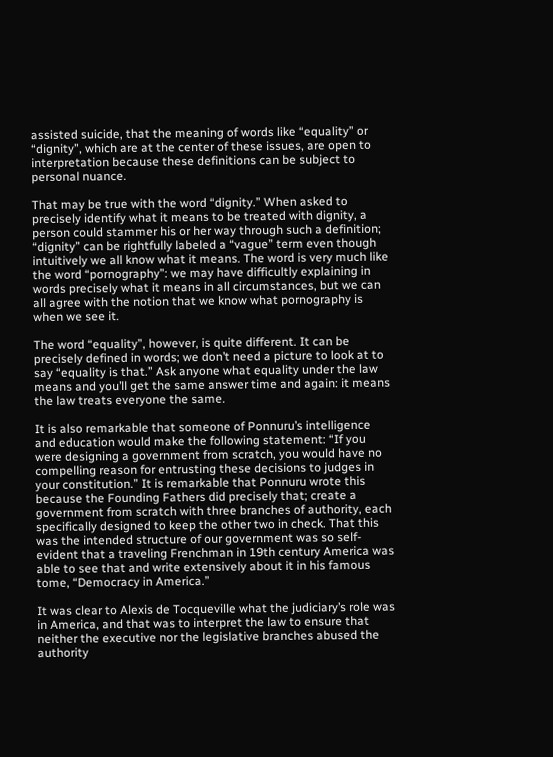assisted suicide, that the meaning of words like “equality” or “dignity”, which are at the center of these issues, are open to interpretation because these definitions can be subject to personal nuance.

That may be true with the word “dignity.” When asked to precisely identify what it means to be treated with dignity, a person could stammer his or her way through such a definition; “dignity” can be rightfully labeled a “vague” term even though intuitively we all know what it means. The word is very much like the word “pornography”: we may have difficultly explaining in words precisely what it means in all circumstances, but we can all agree with the notion that we know what pornography is when we see it.

The word “equality”, however, is quite different. It can be precisely defined in words; we don’t need a picture to look at to say “equality is that.” Ask anyone what equality under the law means and you’ll get the same answer time and again: it means the law treats everyone the same.

It is also remarkable that someone of Ponnuru’s intelligence and education would make the following statement: “If you were designing a government from scratch, you would have no compelling reason for entrusting these decisions to judges in your constitution.” It is remarkable that Ponnuru wrote this because the Founding Fathers did precisely that; create a government from scratch with three branches of authority, each specifically designed to keep the other two in check. That this was the intended structure of our government was so self-evident that a traveling Frenchman in 19th century America was able to see that and write extensively about it in his famous tome, “Democracy in America.”

It was clear to Alexis de Tocqueville what the judiciary’s role was in America, and that was to interpret the law to ensure that neither the executive nor the legislative branches abused the authority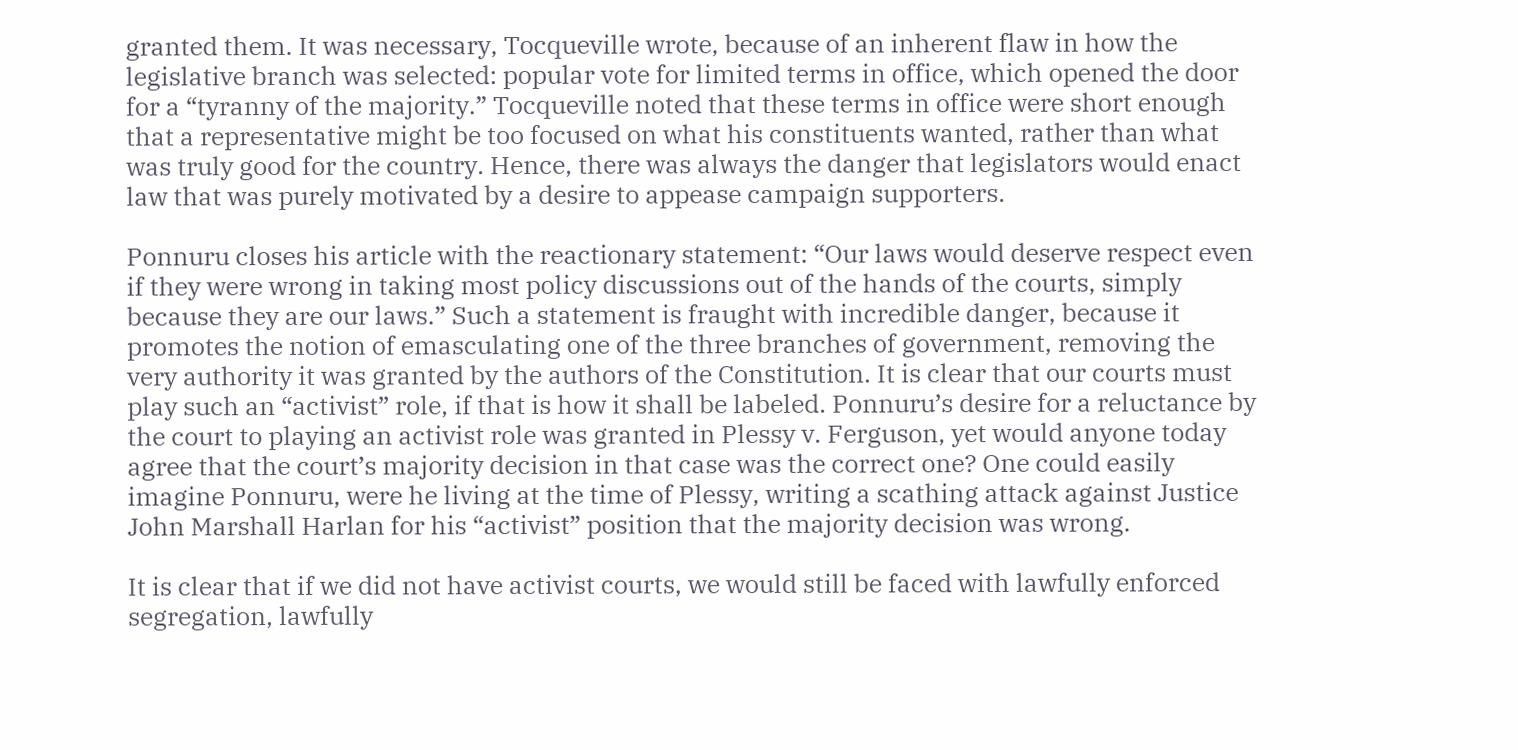granted them. It was necessary, Tocqueville wrote, because of an inherent flaw in how the legislative branch was selected: popular vote for limited terms in office, which opened the door for a “tyranny of the majority.” Tocqueville noted that these terms in office were short enough that a representative might be too focused on what his constituents wanted, rather than what was truly good for the country. Hence, there was always the danger that legislators would enact law that was purely motivated by a desire to appease campaign supporters.

Ponnuru closes his article with the reactionary statement: “Our laws would deserve respect even if they were wrong in taking most policy discussions out of the hands of the courts, simply because they are our laws.” Such a statement is fraught with incredible danger, because it promotes the notion of emasculating one of the three branches of government, removing the very authority it was granted by the authors of the Constitution. It is clear that our courts must play such an “activist” role, if that is how it shall be labeled. Ponnuru’s desire for a reluctance by the court to playing an activist role was granted in Plessy v. Ferguson, yet would anyone today agree that the court’s majority decision in that case was the correct one? One could easily imagine Ponnuru, were he living at the time of Plessy, writing a scathing attack against Justice John Marshall Harlan for his “activist” position that the majority decision was wrong.

It is clear that if we did not have activist courts, we would still be faced with lawfully enforced segregation, lawfully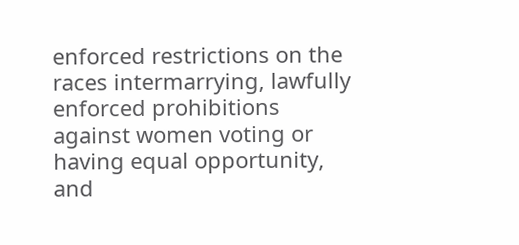enforced restrictions on the races intermarrying, lawfully enforced prohibitions against women voting or having equal opportunity, and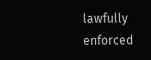lawfully enforced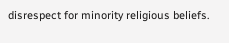disrespect for minority religious beliefs.